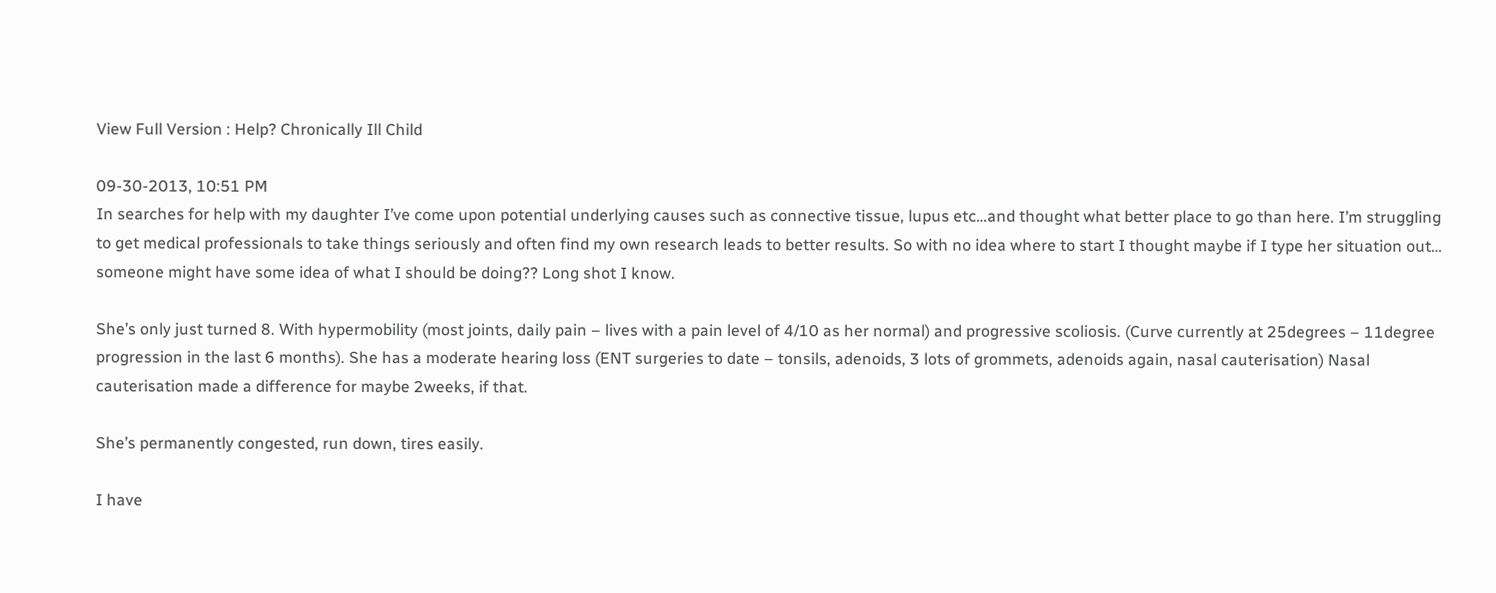View Full Version : Help? Chronically Ill Child

09-30-2013, 10:51 PM
In searches for help with my daughter I’ve come upon potential underlying causes such as connective tissue, lupus etc…and thought what better place to go than here. I’m struggling to get medical professionals to take things seriously and often find my own research leads to better results. So with no idea where to start I thought maybe if I type her situation out… someone might have some idea of what I should be doing?? Long shot I know.

She’s only just turned 8. With hypermobility (most joints, daily pain – lives with a pain level of 4/10 as her normal) and progressive scoliosis. (Curve currently at 25degrees – 11degree progression in the last 6 months). She has a moderate hearing loss (ENT surgeries to date – tonsils, adenoids, 3 lots of grommets, adenoids again, nasal cauterisation) Nasal cauterisation made a difference for maybe 2weeks, if that.

She’s permanently congested, run down, tires easily.

I have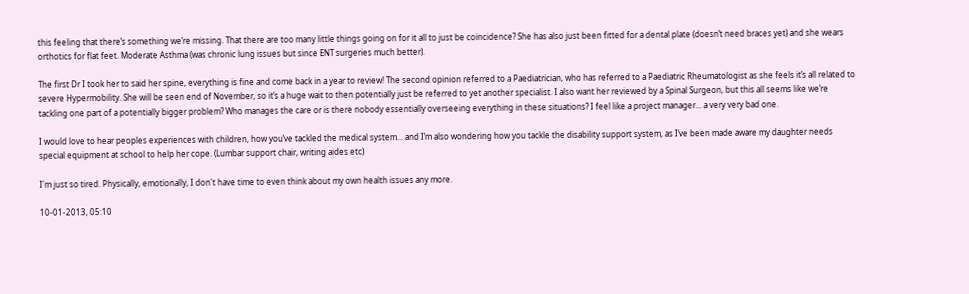this feeling that there’s something we’re missing. That there are too many little things going on for it all to just be coincidence? She has also just been fitted for a dental plate (doesn’t need braces yet) and she wears orthotics for flat feet. Moderate Asthma (was chronic lung issues but since ENT surgeries much better).

The first Dr I took her to said her spine, everything is fine and come back in a year to review! The second opinion referred to a Paediatrician, who has referred to a Paediatric Rheumatologist as she feels it’s all related to severe Hypermobility. She will be seen end of November, so it’s a huge wait to then potentially just be referred to yet another specialist. I also want her reviewed by a Spinal Surgeon, but this all seems like we’re tackling one part of a potentially bigger problem? Who manages the care or is there nobody essentially overseeing everything in these situations? I feel like a project manager... a very very bad one.

I would love to hear peoples experiences with children, how you’ve tackled the medical system… and I’m also wondering how you tackle the disability support system, as I’ve been made aware my daughter needs special equipment at school to help her cope. (Lumbar support chair, writing aides etc)

I'm just so tired. Physically, emotionally, I don't have time to even think about my own health issues any more.

10-01-2013, 05:10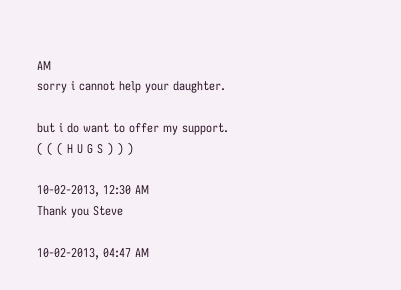AM
sorry i cannot help your daughter.

but i do want to offer my support.
( ( ( H U G S ) ) )

10-02-2013, 12:30 AM
Thank you Steve

10-02-2013, 04:47 AM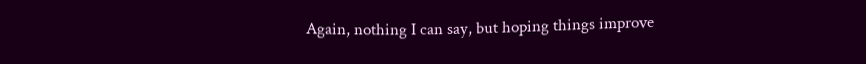Again, nothing I can say, but hoping things improve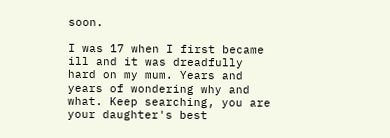soon.

I was 17 when I first became ill and it was dreadfully hard on my mum. Years and years of wondering why and what. Keep searching, you are your daughter's best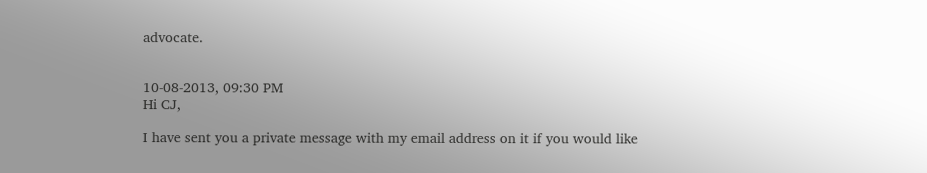advocate.


10-08-2013, 09:30 PM
Hi CJ,

I have sent you a private message with my email address on it if you would like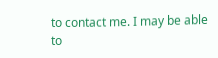to contact me. I may be able to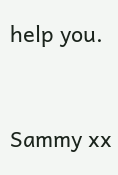help you.


Sammy xx